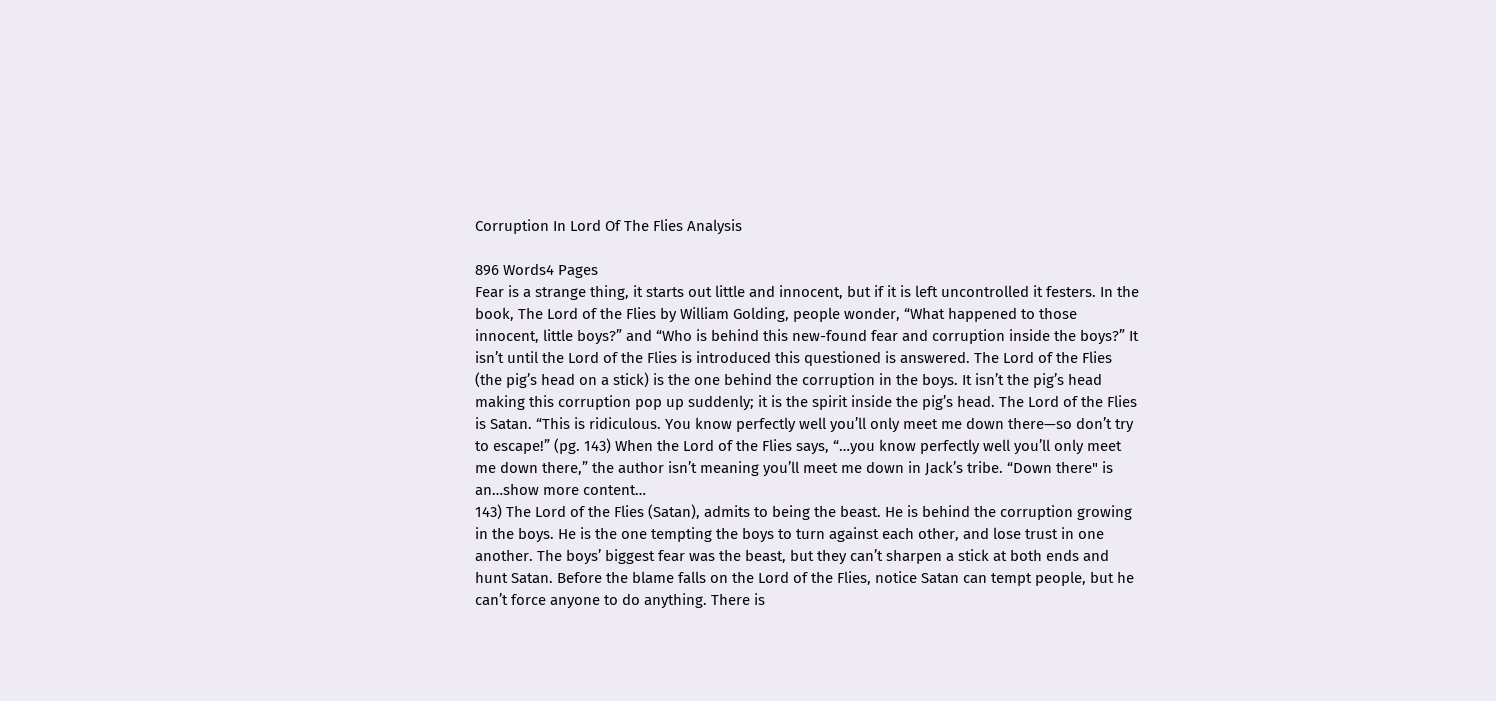Corruption In Lord Of The Flies Analysis

896 Words4 Pages
Fear is a strange thing, it starts out little and innocent, but if it is left uncontrolled it festers. In the book, The Lord of the Flies by William Golding, people wonder, “What happened to those innocent, little boys?” and “Who is behind this new-found fear and corruption inside the boys?” It isn’t until the Lord of the Flies is introduced this questioned is answered. The Lord of the Flies (the pig’s head on a stick) is the one behind the corruption in the boys. It isn’t the pig’s head making this corruption pop up suddenly; it is the spirit inside the pig’s head. The Lord of the Flies is Satan. “This is ridiculous. You know perfectly well you’ll only meet me down there—so don’t try to escape!” (pg. 143) When the Lord of the Flies says, “…you know perfectly well you’ll only meet me down there,” the author isn’t meaning you’ll meet me down in Jack’s tribe. “Down there" is an…show more content…
143) The Lord of the Flies (Satan), admits to being the beast. He is behind the corruption growing in the boys. He is the one tempting the boys to turn against each other, and lose trust in one another. The boys’ biggest fear was the beast, but they can’t sharpen a stick at both ends and hunt Satan. Before the blame falls on the Lord of the Flies, notice Satan can tempt people, but he can’t force anyone to do anything. There is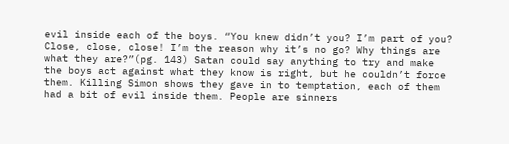evil inside each of the boys. “You knew didn’t you? I’m part of you? Close, close, close! I’m the reason why it’s no go? Why things are what they are?”(pg. 143) Satan could say anything to try and make the boys act against what they know is right, but he couldn’t force them. Killing Simon shows they gave in to temptation, each of them had a bit of evil inside them. People are sinners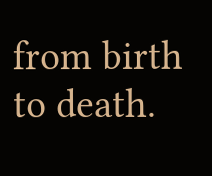from birth to death.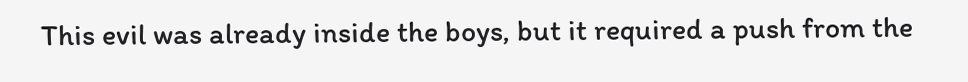This evil was already inside the boys, but it required a push from the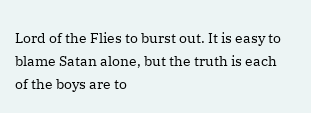Lord of the Flies to burst out. It is easy to blame Satan alone, but the truth is each of the boys are to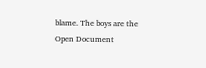blame. The boys are the
Open Document